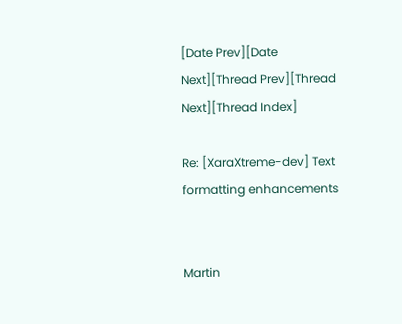[Date Prev][Date Next][Thread Prev][Thread Next][Thread Index]

Re: [XaraXtreme-dev] Text formatting enhancements


Martin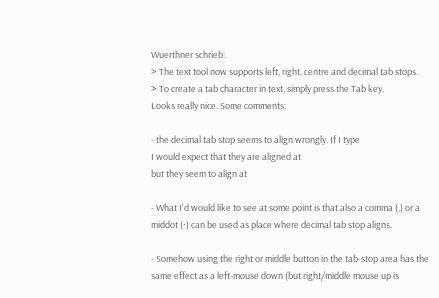Wuerthner schrieb:
> The text tool now supports left, right, centre and decimal tab stops.
> To create a tab character in text, simply press the Tab key.
Looks really nice. Some comments:

- the decimal tab stop seems to align wrongly. If I type
I would expect that they are aligned at
but they seem to align at

- What I'd would like to see at some point is that also a comma (,) or a
middot (·) can be used as place where decimal tab stop aligns.

- Somehow using the right or middle button in the tab-stop area has the
same effect as a left-mouse down (but right/middle mouse up is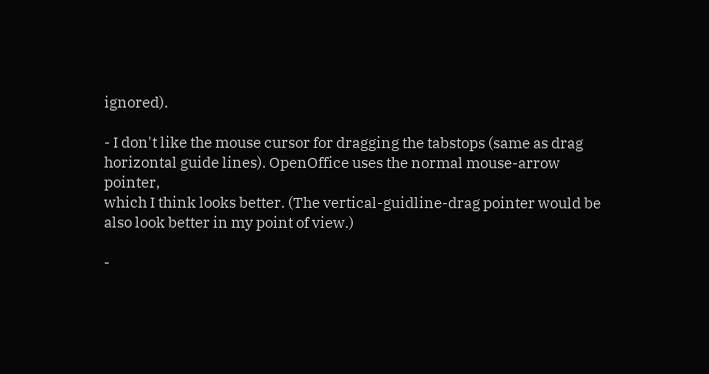ignored).

- I don't like the mouse cursor for dragging the tabstops (same as drag
horizontal guide lines). OpenOffice uses the normal mouse-arrow pointer,
which I think looks better. (The vertical-guidline-drag pointer would be
also look better in my point of view.)

-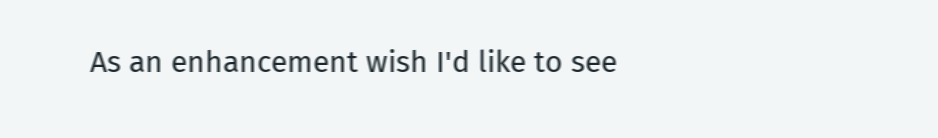As an enhancement wish I'd like to see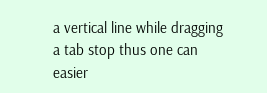a vertical line while dragging
a tab stop thus one can easier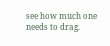see how much one needs to drag.